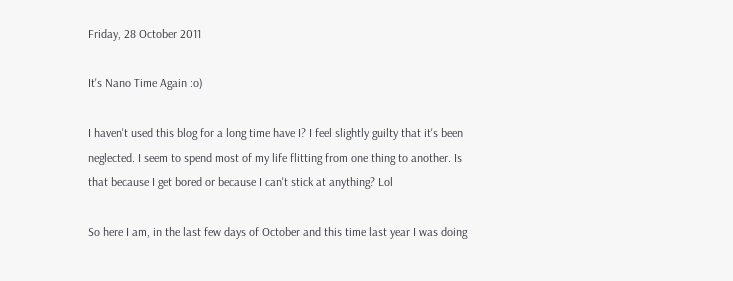Friday, 28 October 2011

It's Nano Time Again :o)

I haven't used this blog for a long time have I? I feel slightly guilty that it's been neglected. I seem to spend most of my life flitting from one thing to another. Is that because I get bored or because I can't stick at anything? Lol

So here I am, in the last few days of October and this time last year I was doing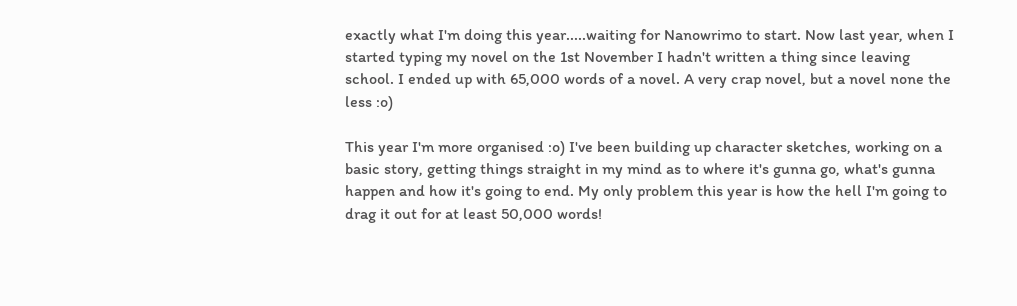exactly what I'm doing this year.....waiting for Nanowrimo to start. Now last year, when I started typing my novel on the 1st November I hadn't written a thing since leaving school. I ended up with 65,000 words of a novel. A very crap novel, but a novel none the less :o)

This year I'm more organised :o) I've been building up character sketches, working on a basic story, getting things straight in my mind as to where it's gunna go, what's gunna happen and how it's going to end. My only problem this year is how the hell I'm going to drag it out for at least 50,000 words!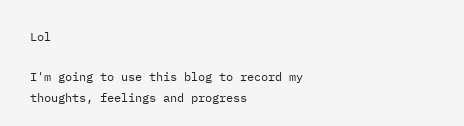Lol

I'm going to use this blog to record my thoughts, feelings and progress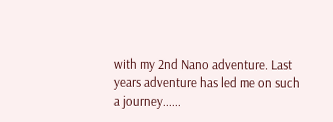with my 2nd Nano adventure. Last years adventure has led me on such a journey......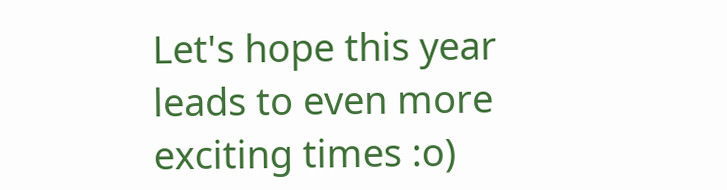Let's hope this year leads to even more exciting times :o)